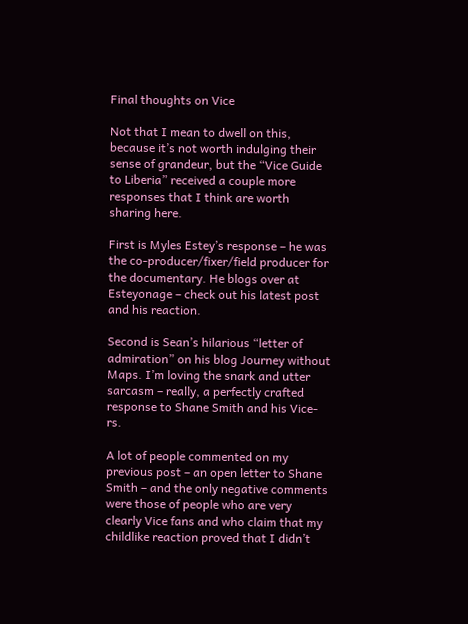Final thoughts on Vice

Not that I mean to dwell on this, because it’s not worth indulging their sense of grandeur, but the “Vice Guide to Liberia” received a couple more responses that I think are worth sharing here.

First is Myles Estey’s response – he was the co-producer/fixer/field producer for the documentary. He blogs over at Esteyonage – check out his latest post and his reaction.

Second is Sean’s hilarious “letter of admiration” on his blog Journey without Maps. I’m loving the snark and utter sarcasm – really, a perfectly crafted response to Shane Smith and his Vice-rs.

A lot of people commented on my previous post – an open letter to Shane Smith – and the only negative comments were those of people who are very clearly Vice fans and who claim that my childlike reaction proved that I didn’t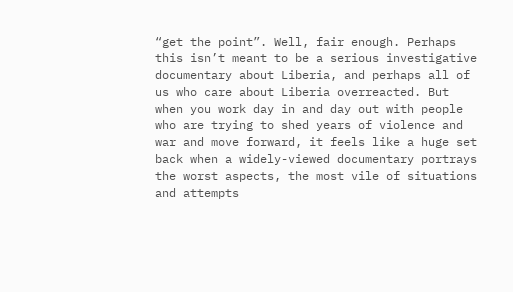“get the point”. Well, fair enough. Perhaps this isn’t meant to be a serious investigative documentary about Liberia, and perhaps all of us who care about Liberia overreacted. But when you work day in and day out with people who are trying to shed years of violence and war and move forward, it feels like a huge set back when a widely-viewed documentary portrays the worst aspects, the most vile of situations and attempts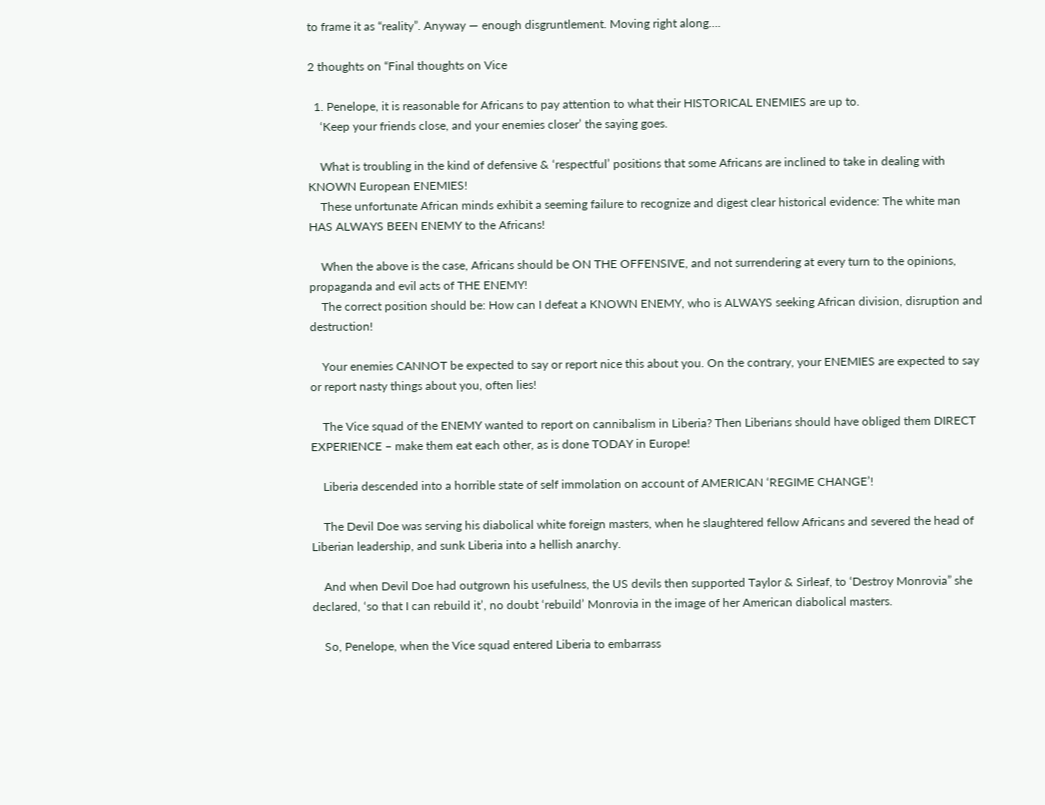to frame it as “reality”. Anyway — enough disgruntlement. Moving right along….

2 thoughts on “Final thoughts on Vice

  1. Penelope, it is reasonable for Africans to pay attention to what their HISTORICAL ENEMIES are up to.
    ‘Keep your friends close, and your enemies closer’ the saying goes.

    What is troubling in the kind of defensive & ‘respectful’ positions that some Africans are inclined to take in dealing with KNOWN European ENEMIES!
    These unfortunate African minds exhibit a seeming failure to recognize and digest clear historical evidence: The white man HAS ALWAYS BEEN ENEMY to the Africans!

    When the above is the case, Africans should be ON THE OFFENSIVE, and not surrendering at every turn to the opinions, propaganda and evil acts of THE ENEMY!
    The correct position should be: How can I defeat a KNOWN ENEMY, who is ALWAYS seeking African division, disruption and destruction!

    Your enemies CANNOT be expected to say or report nice this about you. On the contrary, your ENEMIES are expected to say or report nasty things about you, often lies!

    The Vice squad of the ENEMY wanted to report on cannibalism in Liberia? Then Liberians should have obliged them DIRECT EXPERIENCE – make them eat each other, as is done TODAY in Europe!

    Liberia descended into a horrible state of self immolation on account of AMERICAN ‘REGIME CHANGE’!

    The Devil Doe was serving his diabolical white foreign masters, when he slaughtered fellow Africans and severed the head of Liberian leadership, and sunk Liberia into a hellish anarchy.

    And when Devil Doe had outgrown his usefulness, the US devils then supported Taylor & Sirleaf, to ‘Destroy Monrovia” she declared, ‘so that I can rebuild it’, no doubt ‘rebuild’ Monrovia in the image of her American diabolical masters.

    So, Penelope, when the Vice squad entered Liberia to embarrass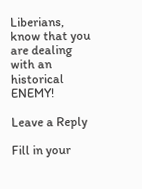Liberians, know that you are dealing with an historical ENEMY!

Leave a Reply

Fill in your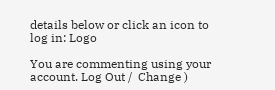details below or click an icon to log in: Logo

You are commenting using your account. Log Out /  Change )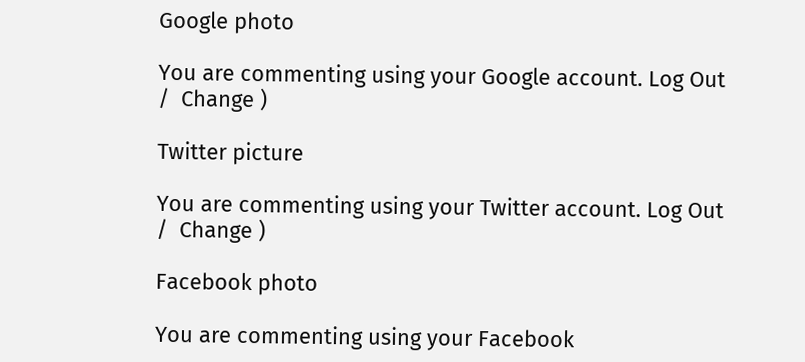Google photo

You are commenting using your Google account. Log Out /  Change )

Twitter picture

You are commenting using your Twitter account. Log Out /  Change )

Facebook photo

You are commenting using your Facebook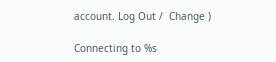account. Log Out /  Change )

Connecting to %s